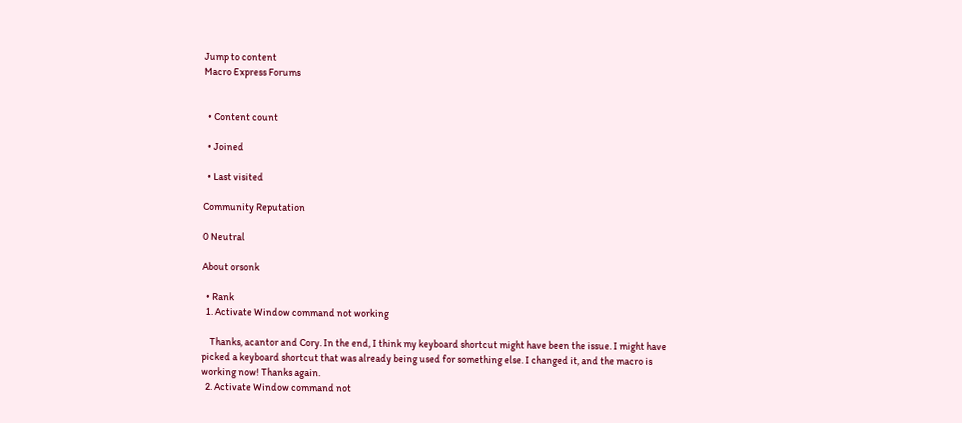Jump to content
Macro Express Forums


  • Content count

  • Joined

  • Last visited

Community Reputation

0 Neutral

About orsonk

  • Rank
  1. Activate Window command not working

    Thanks, acantor and Cory. In the end, I think my keyboard shortcut might have been the issue. I might have picked a keyboard shortcut that was already being used for something else. I changed it, and the macro is working now! Thanks again.
  2. Activate Window command not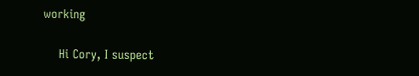working

    Hi Cory, I suspect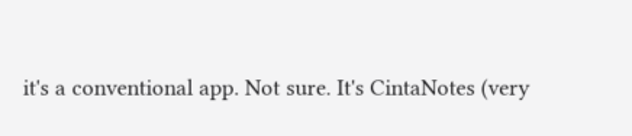it's a conventional app. Not sure. It's CintaNotes (very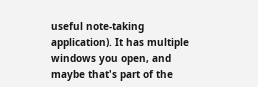useful note-taking application). It has multiple windows you open, and maybe that's part of the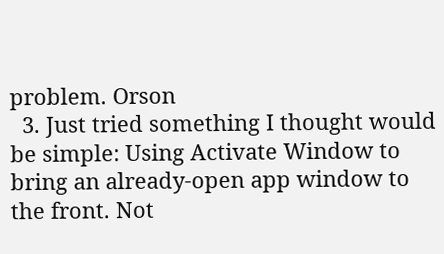problem. Orson
  3. Just tried something I thought would be simple: Using Activate Window to bring an already-open app window to the front. Not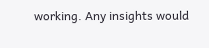working. Any insights would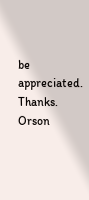be appreciated. Thanks. Orson